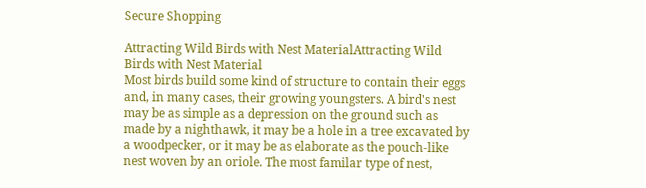Secure Shopping

Attracting Wild Birds with Nest MaterialAttracting Wild Birds with Nest Material
Most birds build some kind of structure to contain their eggs and, in many cases, their growing youngsters. A bird's nest may be as simple as a depression on the ground such as made by a nighthawk, it may be a hole in a tree excavated by a woodpecker, or it may be as elaborate as the pouch-like nest woven by an oriole. The most familar type of nest,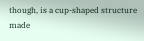though, is a cup-shaped structure made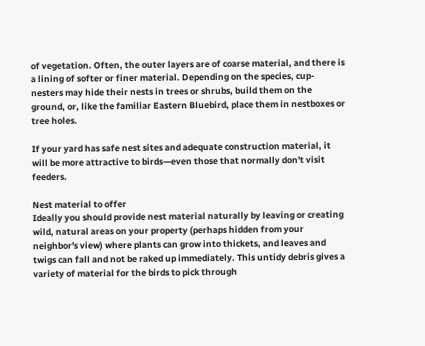of vegetation. Often, the outer layers are of coarse material, and there is a lining of softer or finer material. Depending on the species, cup-nesters may hide their nests in trees or shrubs, build them on the ground, or, like the familiar Eastern Bluebird, place them in nestboxes or tree holes.

If your yard has safe nest sites and adequate construction material, it will be more attractive to birds—even those that normally don't visit feeders.

Nest material to offer
Ideally you should provide nest material naturally by leaving or creating wild, natural areas on your property (perhaps hidden from your neighbor's view) where plants can grow into thickets, and leaves and twigs can fall and not be raked up immediately. This untidy debris gives a variety of material for the birds to pick through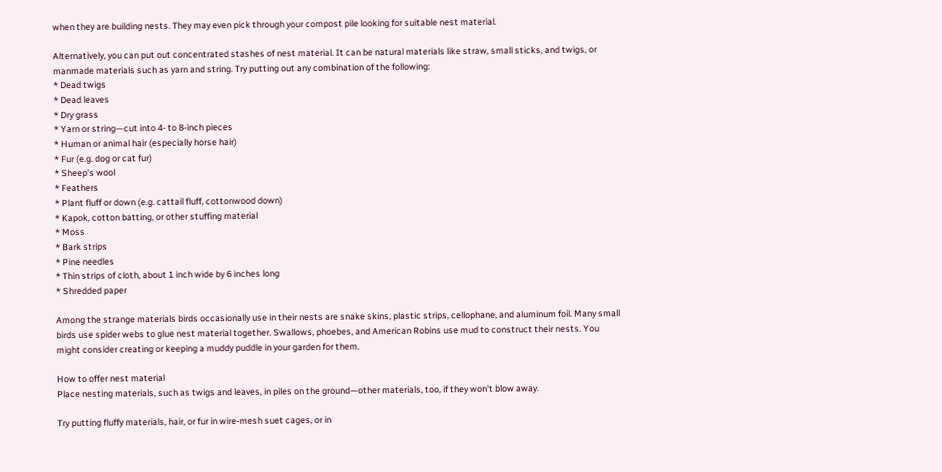when they are building nests. They may even pick through your compost pile looking for suitable nest material.

Alternatively, you can put out concentrated stashes of nest material. It can be natural materials like straw, small sticks, and twigs, or manmade materials such as yarn and string. Try putting out any combination of the following:
* Dead twigs
* Dead leaves
* Dry grass
* Yarn or string—cut into 4- to 8-inch pieces
* Human or animal hair (especially horse hair)
* Fur (e.g. dog or cat fur)
* Sheep's wool
* Feathers
* Plant fluff or down (e.g. cattail fluff, cottonwood down)
* Kapok, cotton batting, or other stuffing material
* Moss
* Bark strips
* Pine needles
* Thin strips of cloth, about 1 inch wide by 6 inches long
* Shredded paper

Among the strange materials birds occasionally use in their nests are snake skins, plastic strips, cellophane, and aluminum foil. Many small birds use spider webs to glue nest material together. Swallows, phoebes, and American Robins use mud to construct their nests. You might consider creating or keeping a muddy puddle in your garden for them.

How to offer nest material
Place nesting materials, such as twigs and leaves, in piles on the ground—other materials, too, if they won't blow away.

Try putting fluffy materials, hair, or fur in wire-mesh suet cages, or in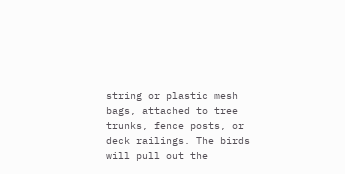string or plastic mesh bags, attached to tree trunks, fence posts, or deck railings. The birds will pull out the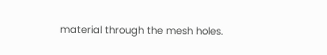material through the mesh holes.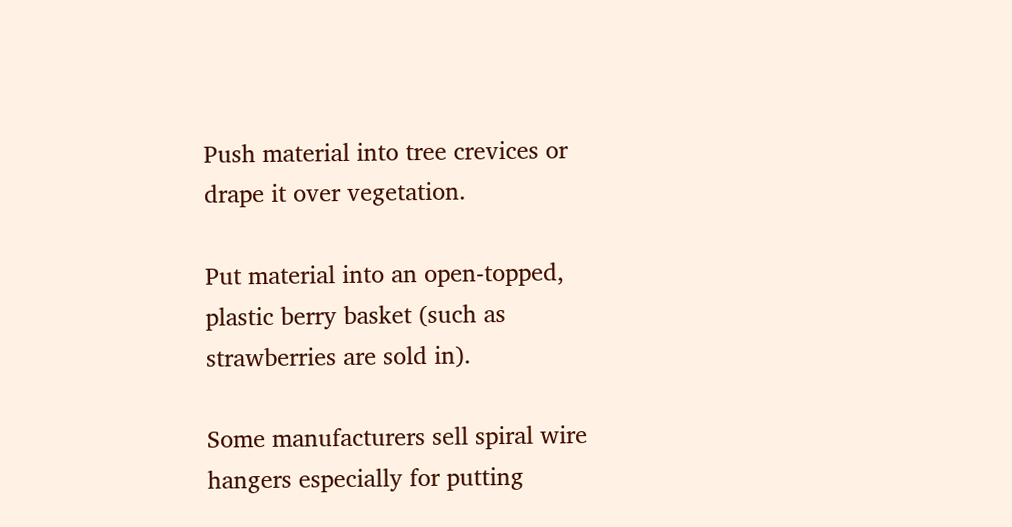Push material into tree crevices or drape it over vegetation.

Put material into an open-topped, plastic berry basket (such as strawberries are sold in).

Some manufacturers sell spiral wire hangers especially for putting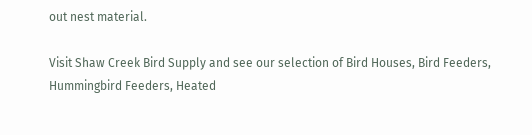out nest material.

Visit Shaw Creek Bird Supply and see our selection of Bird Houses, Bird Feeders, Hummingbird Feeders, Heated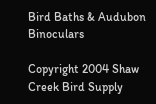Bird Baths & Audubon Binoculars

Copyright 2004 Shaw Creek Bird Supply